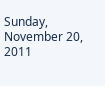Sunday, November 20, 2011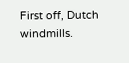First off, Dutch windmills.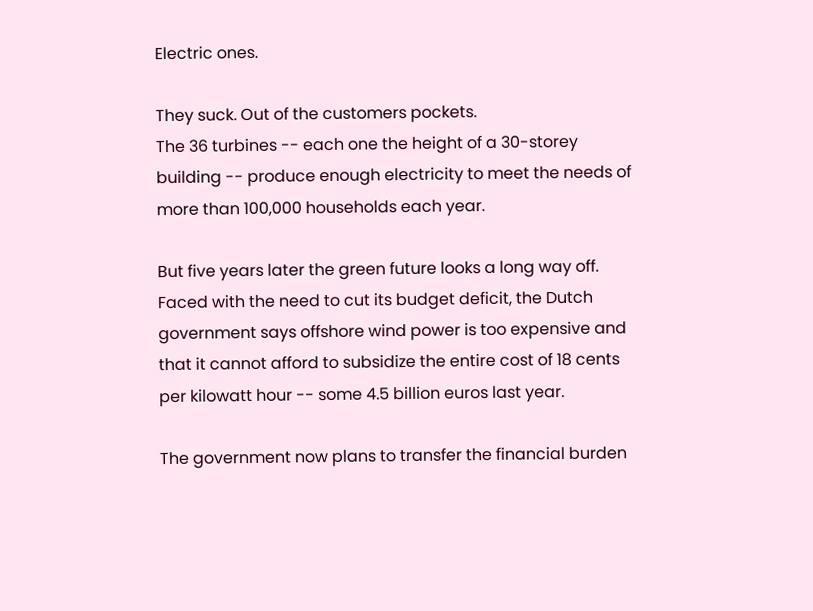Electric ones.

They suck. Out of the customers pockets.
The 36 turbines -- each one the height of a 30-storey building -- produce enough electricity to meet the needs of more than 100,000 households each year.

But five years later the green future looks a long way off. Faced with the need to cut its budget deficit, the Dutch government says offshore wind power is too expensive and that it cannot afford to subsidize the entire cost of 18 cents per kilowatt hour -- some 4.5 billion euros last year.

The government now plans to transfer the financial burden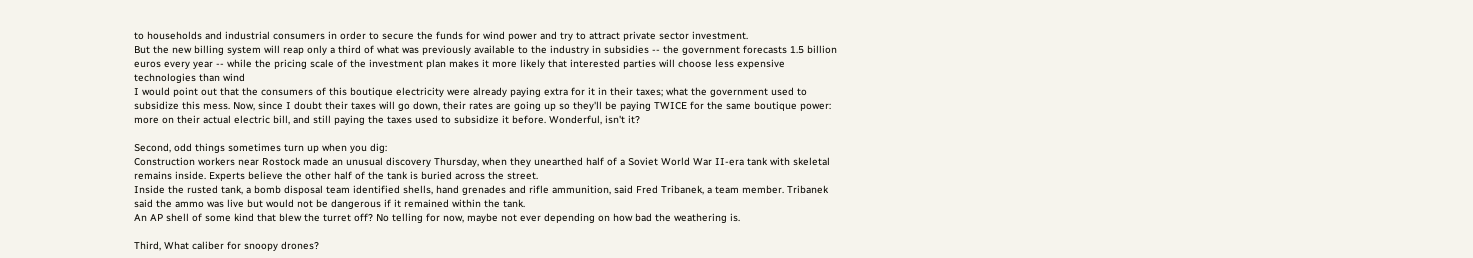to households and industrial consumers in order to secure the funds for wind power and try to attract private sector investment.
But the new billing system will reap only a third of what was previously available to the industry in subsidies -- the government forecasts 1.5 billion euros every year -- while the pricing scale of the investment plan makes it more likely that interested parties will choose less expensive technologies than wind
I would point out that the consumers of this boutique electricity were already paying extra for it in their taxes; what the government used to subsidize this mess. Now, since I doubt their taxes will go down, their rates are going up so they'll be paying TWICE for the same boutique power: more on their actual electric bill, and still paying the taxes used to subsidize it before. Wonderful, isn't it?

Second, odd things sometimes turn up when you dig:
Construction workers near Rostock made an unusual discovery Thursday, when they unearthed half of a Soviet World War II-era tank with skeletal remains inside. Experts believe the other half of the tank is buried across the street.
Inside the rusted tank, a bomb disposal team identified shells, hand grenades and rifle ammunition, said Fred Tribanek, a team member. Tribanek said the ammo was live but would not be dangerous if it remained within the tank.
An AP shell of some kind that blew the turret off? No telling for now, maybe not ever depending on how bad the weathering is.

Third, What caliber for snoopy drones?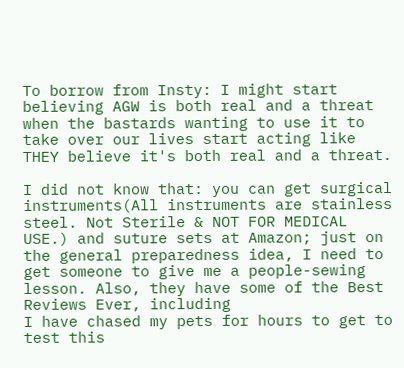To borrow from Insty: I might start believing AGW is both real and a threat when the bastards wanting to use it to take over our lives start acting like THEY believe it's both real and a threat.

I did not know that: you can get surgical instruments(All instruments are stainless steel. Not Sterile & NOT FOR MEDICAL USE.) and suture sets at Amazon; just on the general preparedness idea, I need to get someone to give me a people-sewing lesson. Also, they have some of the Best Reviews Ever, including
I have chased my pets for hours to get to test this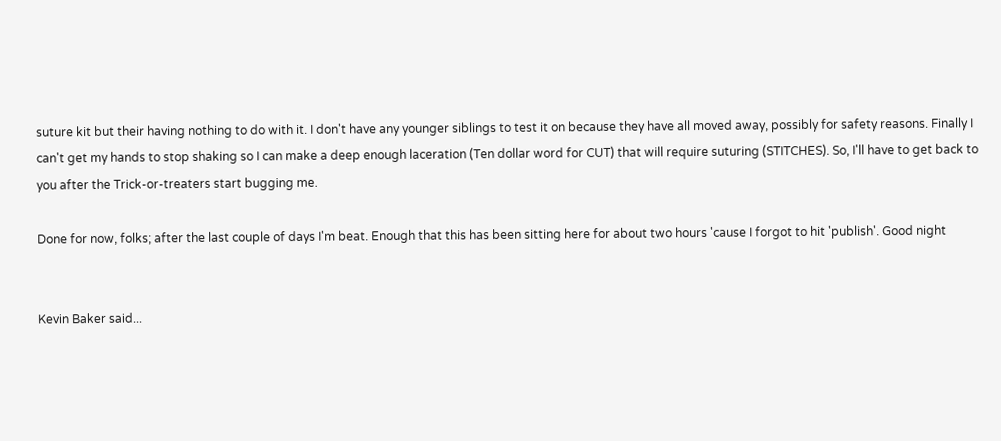suture kit but their having nothing to do with it. I don't have any younger siblings to test it on because they have all moved away, possibly for safety reasons. Finally I can't get my hands to stop shaking so I can make a deep enough laceration (Ten dollar word for CUT) that will require suturing (STITCHES). So, I'll have to get back to you after the Trick-or-treaters start bugging me.

Done for now, folks; after the last couple of days I'm beat. Enough that this has been sitting here for about two hours 'cause I forgot to hit 'publish'. Good night


Kevin Baker said...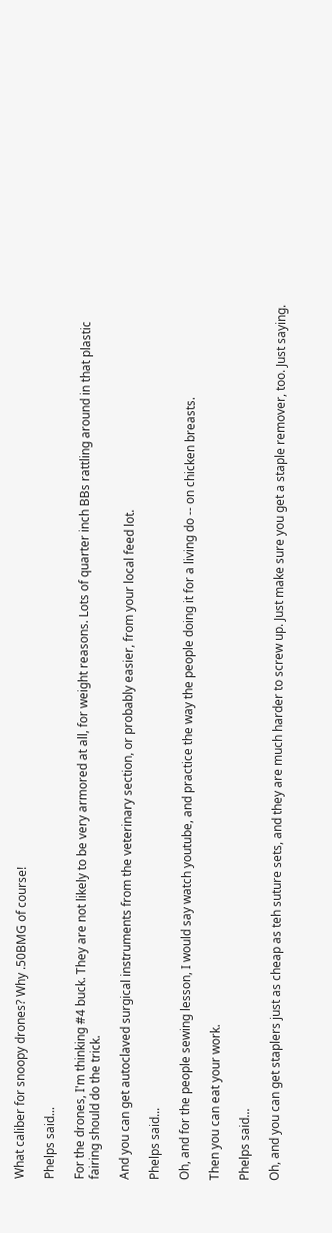What caliber for snoopy drones? Why .50BMG of course!

Phelps said...

For the drones, I'm thinking #4 buck. They are not likely to be very armored at all, for weight reasons. Lots of quarter inch BBs rattling around in that plastic fairing should do the trick.

And you can get autoclaved surgical instruments from the veterinary section, or probably easier, from your local feed lot.

Phelps said...

Oh, and for the people sewing lesson, I would say watch youtube, and practice the way the people doing it for a living do -- on chicken breasts.

Then you can eat your work.

Phelps said...

Oh, and you can get staplers just as cheap as teh suture sets, and they are much harder to screw up. Just make sure you get a staple remover, too. Just saying.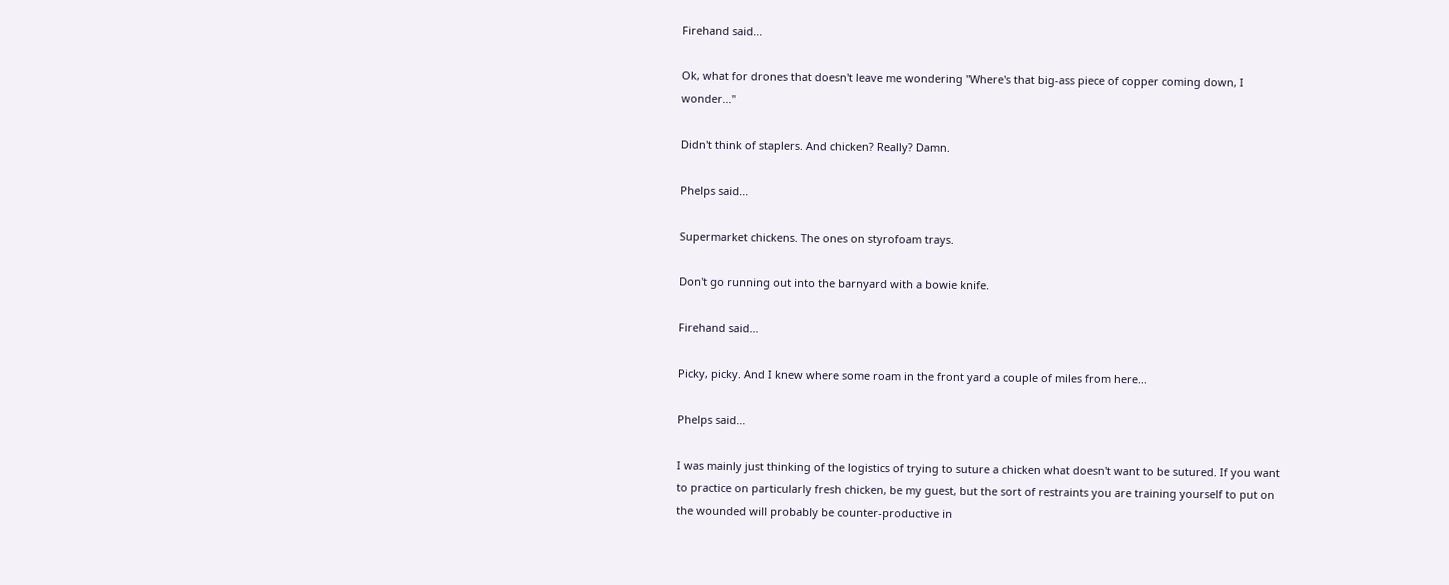Firehand said...

Ok, what for drones that doesn't leave me wondering "Where's that big-ass piece of copper coming down, I wonder..."

Didn't think of staplers. And chicken? Really? Damn.

Phelps said...

Supermarket chickens. The ones on styrofoam trays.

Don't go running out into the barnyard with a bowie knife.

Firehand said...

Picky, picky. And I knew where some roam in the front yard a couple of miles from here...

Phelps said...

I was mainly just thinking of the logistics of trying to suture a chicken what doesn't want to be sutured. If you want to practice on particularly fresh chicken, be my guest, but the sort of restraints you are training yourself to put on the wounded will probably be counter-productive in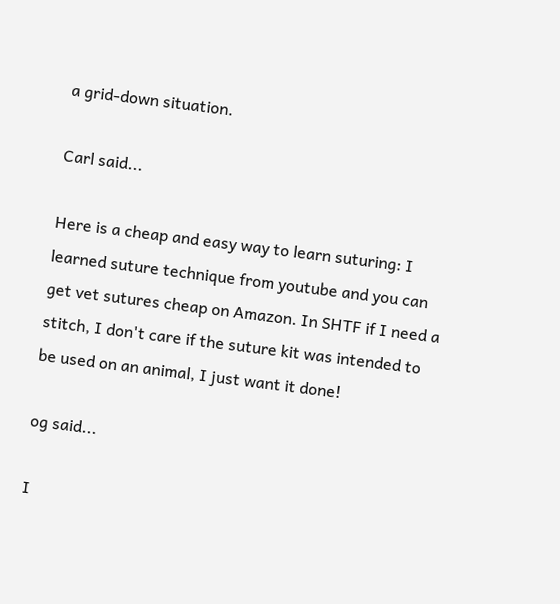a grid-down situation.

Carl said...

Here is a cheap and easy way to learn suturing: I learned suture technique from youtube and you can get vet sutures cheap on Amazon. In SHTF if I need a stitch, I don't care if the suture kit was intended to be used on an animal, I just want it done!

og said...

I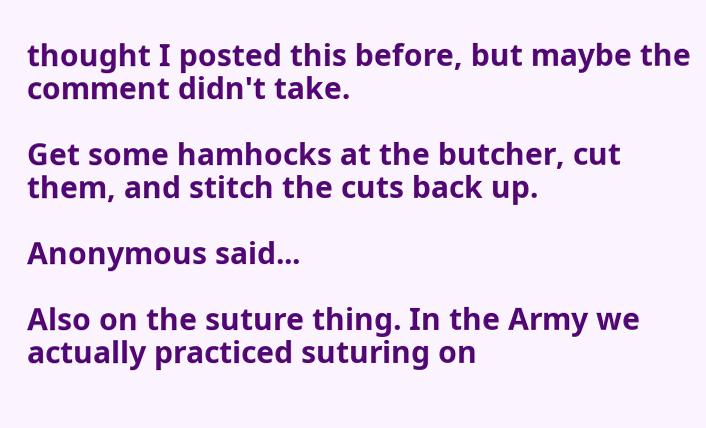thought I posted this before, but maybe the comment didn't take.

Get some hamhocks at the butcher, cut them, and stitch the cuts back up.

Anonymous said...

Also on the suture thing. In the Army we actually practiced suturing on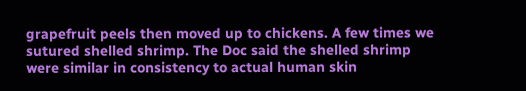grapefruit peels then moved up to chickens. A few times we sutured shelled shrimp. The Doc said the shelled shrimp were similar in consistency to actual human skin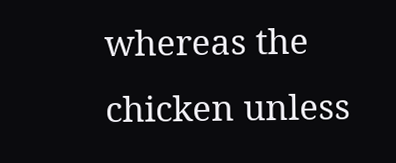whereas the chicken unless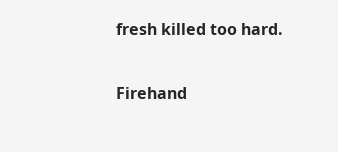fresh killed too hard.

Firehand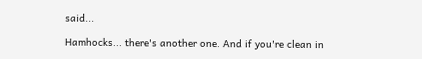said...

Hamhocks... there's another one. And if you're clean in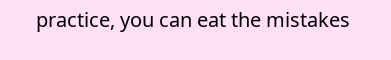practice, you can eat the mistakes